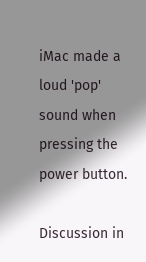iMac made a loud 'pop' sound when pressing the power button.

Discussion in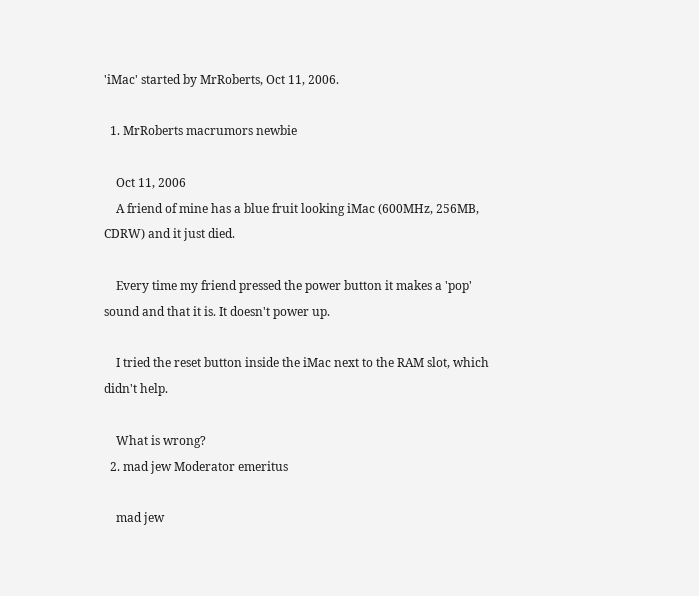'iMac' started by MrRoberts, Oct 11, 2006.

  1. MrRoberts macrumors newbie

    Oct 11, 2006
    A friend of mine has a blue fruit looking iMac (600MHz, 256MB, CDRW) and it just died.

    Every time my friend pressed the power button it makes a 'pop' sound and that it is. It doesn't power up.

    I tried the reset button inside the iMac next to the RAM slot, which didn't help.

    What is wrong?
  2. mad jew Moderator emeritus

    mad jew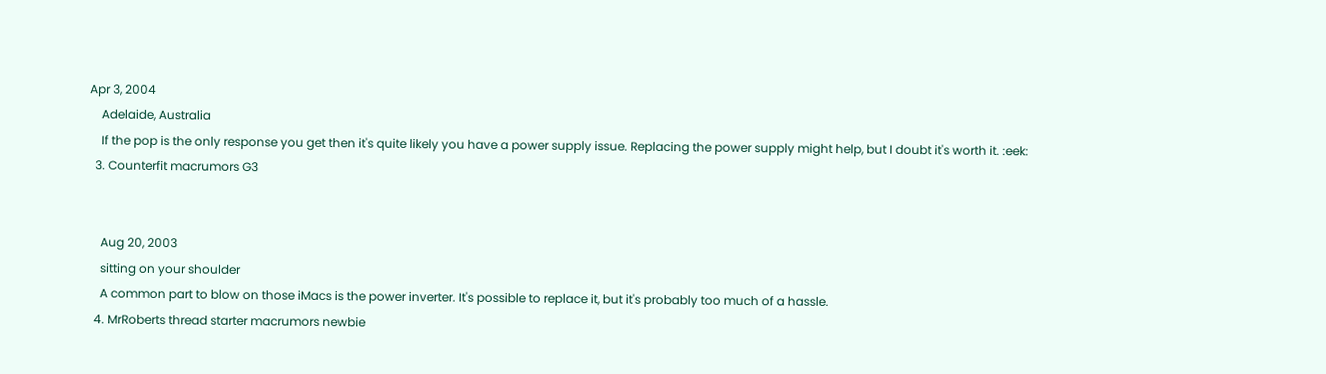Apr 3, 2004
    Adelaide, Australia
    If the pop is the only response you get then it's quite likely you have a power supply issue. Replacing the power supply might help, but I doubt it's worth it. :eek:
  3. Counterfit macrumors G3


    Aug 20, 2003
    sitting on your shoulder
    A common part to blow on those iMacs is the power inverter. It's possible to replace it, but it's probably too much of a hassle.
  4. MrRoberts thread starter macrumors newbie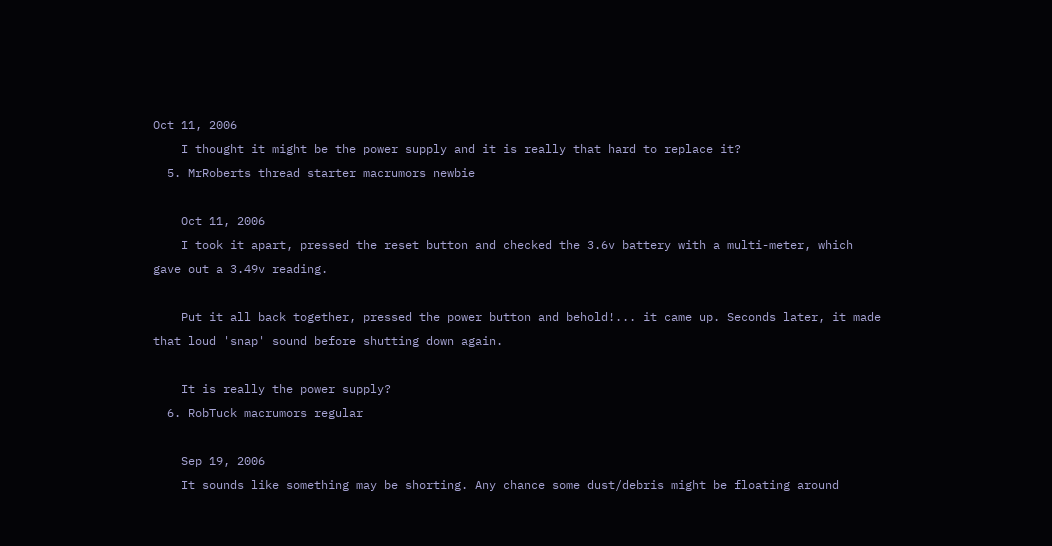Oct 11, 2006
    I thought it might be the power supply and it is really that hard to replace it?
  5. MrRoberts thread starter macrumors newbie

    Oct 11, 2006
    I took it apart, pressed the reset button and checked the 3.6v battery with a multi-meter, which gave out a 3.49v reading.

    Put it all back together, pressed the power button and behold!... it came up. Seconds later, it made that loud 'snap' sound before shutting down again.

    It is really the power supply?
  6. RobTuck macrumors regular

    Sep 19, 2006
    It sounds like something may be shorting. Any chance some dust/debris might be floating around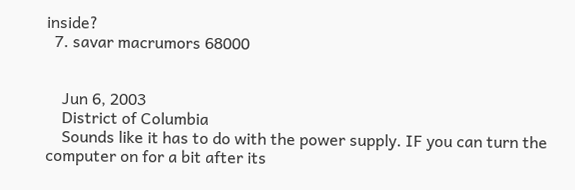inside?
  7. savar macrumors 68000


    Jun 6, 2003
    District of Columbia
    Sounds like it has to do with the power supply. IF you can turn the computer on for a bit after its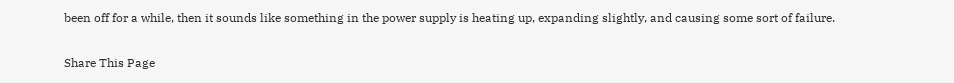been off for a while, then it sounds like something in the power supply is heating up, expanding slightly, and causing some sort of failure.

Share This Page